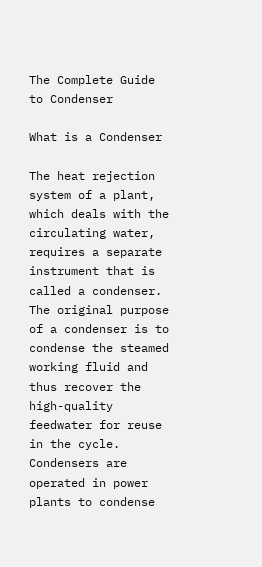The Complete Guide to Condenser

What is a Condenser

The heat rejection system of a plant, which deals with the circulating water, requires a separate instrument that is called a condenser. The original purpose of a condenser is to condense the steamed working fluid and thus recover the high-quality feedwater for reuse in the cycle. Condensers are operated in power plants to condense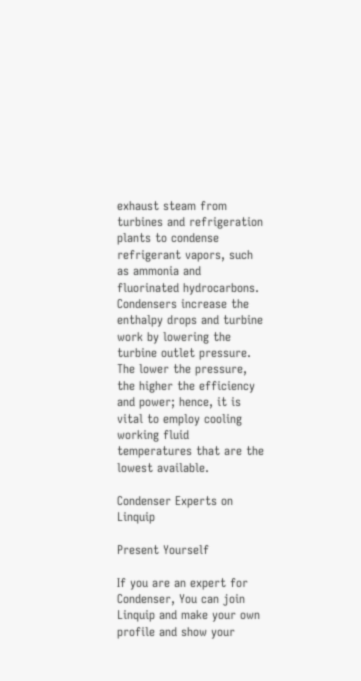exhaust steam from turbines and refrigeration plants to condense refrigerant vapors, such as ammonia and fluorinated hydrocarbons. Condensers increase the enthalpy drops and turbine work by lowering the turbine outlet pressure. The lower the pressure, the higher the efficiency and power; hence, it is vital to employ cooling working fluid temperatures that are the lowest available.

Condenser Experts on Linquip

Present Yourself

If you are an expert for Condenser, You can join Linquip and make your own profile and show your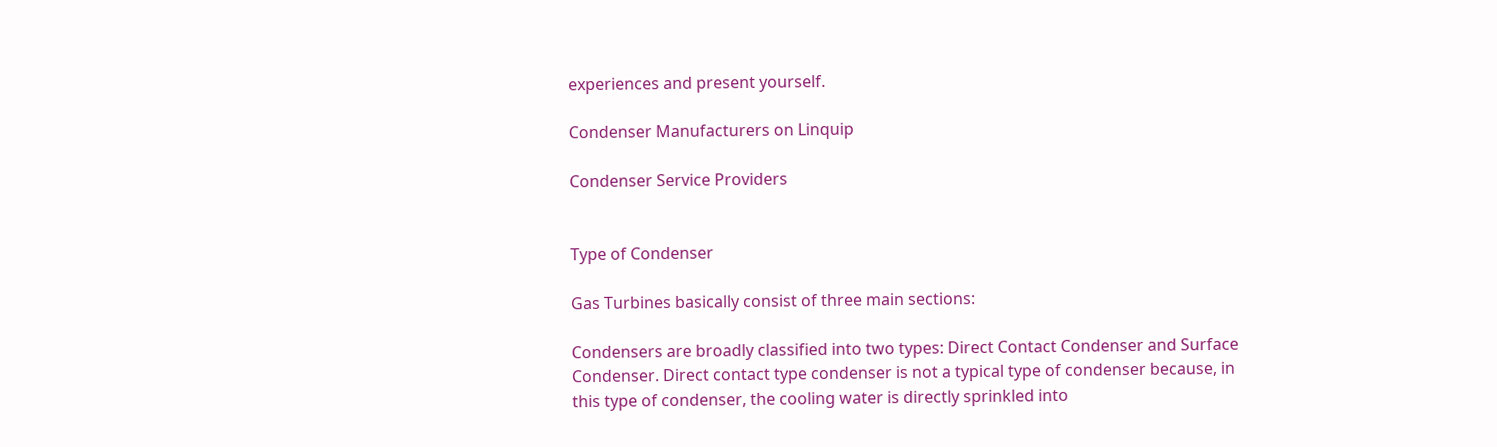experiences and present yourself.

Condenser Manufacturers on Linquip

Condenser Service Providers


Type of Condenser

Gas Turbines basically consist of three main sections:

Condensers are broadly classified into two types: Direct Contact Condenser and Surface Condenser. Direct contact type condenser is not a typical type of condenser because, in this type of condenser, the cooling water is directly sprinkled into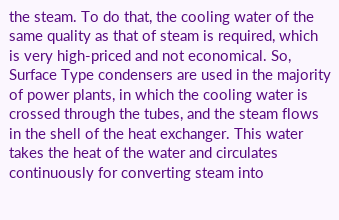the steam. To do that, the cooling water of the same quality as that of steam is required, which is very high-priced and not economical. So, Surface Type condensers are used in the majority of power plants, in which the cooling water is crossed through the tubes, and the steam flows in the shell of the heat exchanger. This water takes the heat of the water and circulates continuously for converting steam into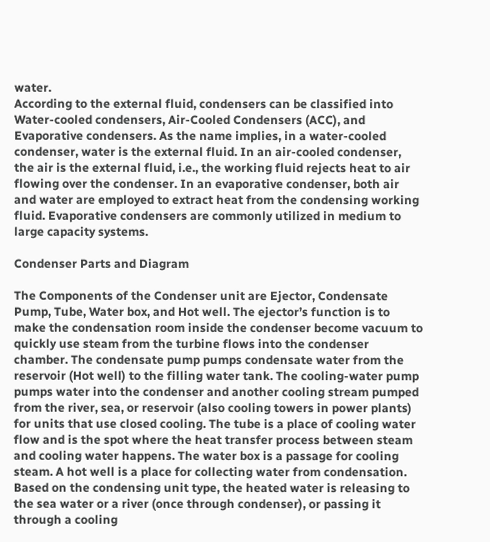water.
According to the external fluid, condensers can be classified into Water-cooled condensers, Air-Cooled Condensers (ACC), and Evaporative condensers. As the name implies, in a water-cooled condenser, water is the external fluid. In an air-cooled condenser, the air is the external fluid, i.e., the working fluid rejects heat to air flowing over the condenser. In an evaporative condenser, both air and water are employed to extract heat from the condensing working fluid. Evaporative condensers are commonly utilized in medium to large capacity systems.

Condenser Parts and Diagram

The Components of the Condenser unit are Ejector, Condensate Pump, Tube, Water box, and Hot well. The ejector’s function is to make the condensation room inside the condenser become vacuum to quickly use steam from the turbine flows into the condenser chamber. The condensate pump pumps condensate water from the reservoir (Hot well) to the filling water tank. The cooling-water pump pumps water into the condenser and another cooling stream pumped from the river, sea, or reservoir (also cooling towers in power plants) for units that use closed cooling. The tube is a place of cooling water flow and is the spot where the heat transfer process between steam and cooling water happens. The water box is a passage for cooling steam. A hot well is a place for collecting water from condensation. Based on the condensing unit type, the heated water is releasing to the sea water or a river (once through condenser), or passing it through a cooling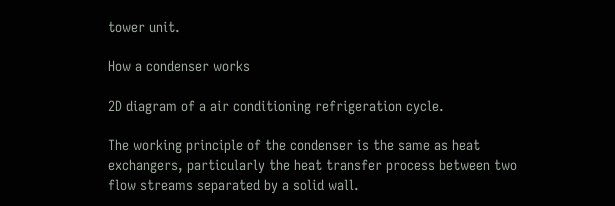tower unit.

How a condenser works

2D diagram of a air conditioning refrigeration cycle.

The working principle of the condenser is the same as heat exchangers, particularly the heat transfer process between two flow streams separated by a solid wall.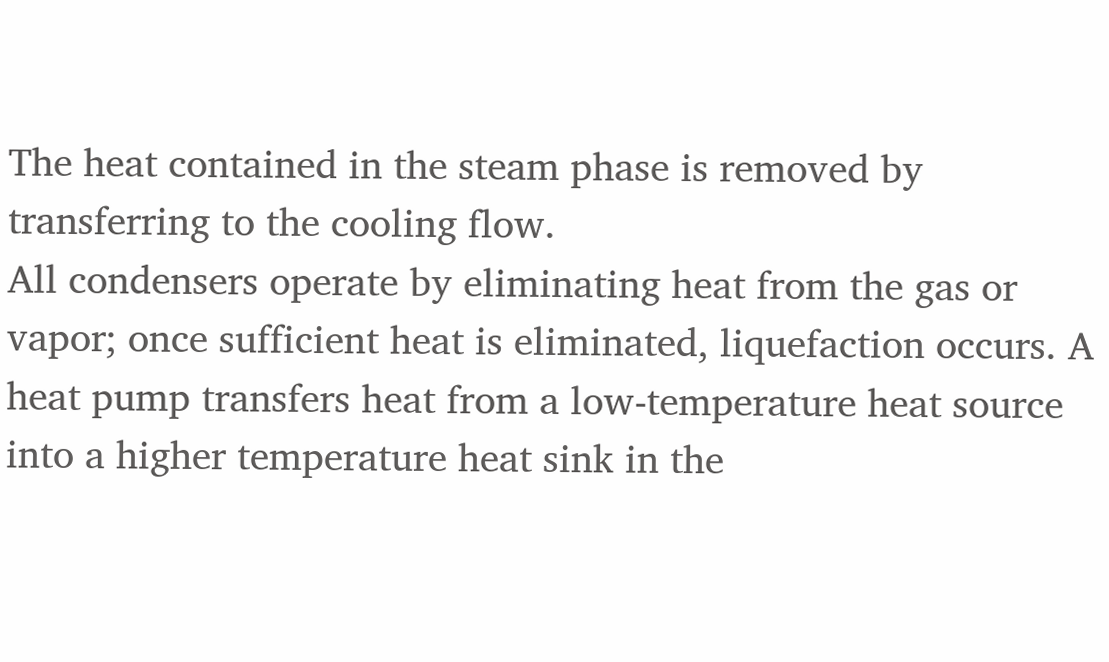The heat contained in the steam phase is removed by transferring to the cooling flow.
All condensers operate by eliminating heat from the gas or vapor; once sufficient heat is eliminated, liquefaction occurs. A heat pump transfers heat from a low-temperature heat source into a higher temperature heat sink in the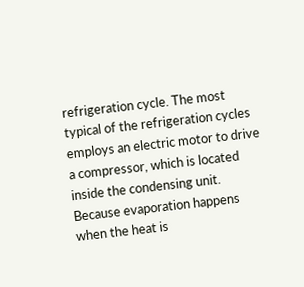refrigeration cycle. The most typical of the refrigeration cycles employs an electric motor to drive a compressor, which is located inside the condensing unit. Because evaporation happens when the heat is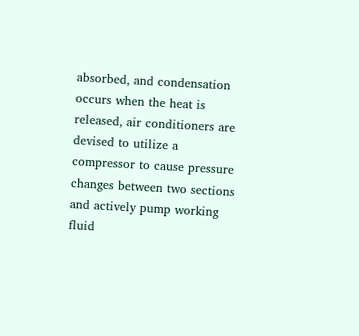absorbed, and condensation occurs when the heat is released, air conditioners are devised to utilize a compressor to cause pressure changes between two sections and actively pump working fluid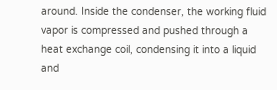around. Inside the condenser, the working fluid vapor is compressed and pushed through a heat exchange coil, condensing it into a liquid and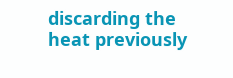discarding the heat previously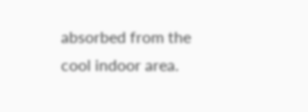absorbed from the cool indoor area.